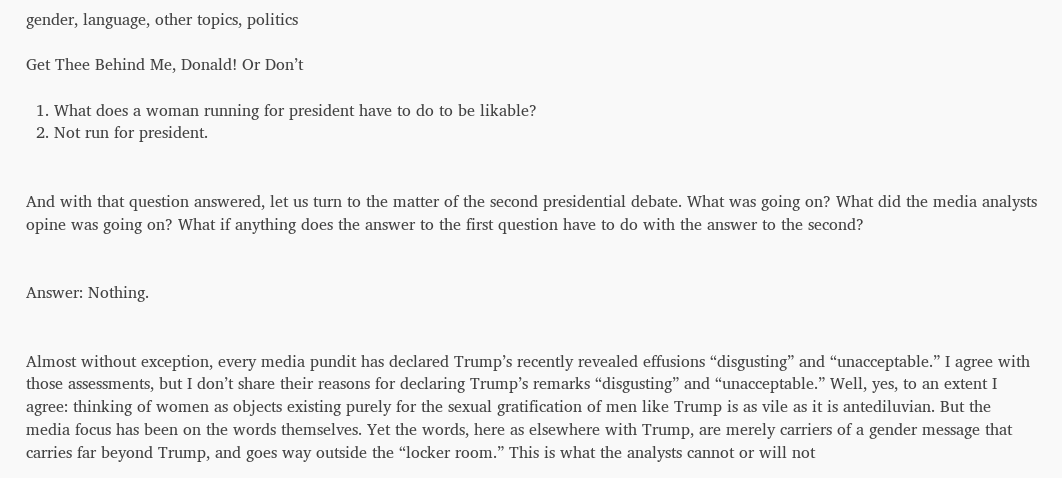gender, language, other topics, politics

Get Thee Behind Me, Donald! Or Don’t

  1. What does a woman running for president have to do to be likable?
  2. Not run for president.


And with that question answered, let us turn to the matter of the second presidential debate. What was going on? What did the media analysts opine was going on? What if anything does the answer to the first question have to do with the answer to the second?


Answer: Nothing.


Almost without exception, every media pundit has declared Trump’s recently revealed effusions “disgusting” and “unacceptable.” I agree with those assessments, but I don’t share their reasons for declaring Trump’s remarks “disgusting” and “unacceptable.” Well, yes, to an extent I agree: thinking of women as objects existing purely for the sexual gratification of men like Trump is as vile as it is antediluvian. But the media focus has been on the words themselves. Yet the words, here as elsewhere with Trump, are merely carriers of a gender message that carries far beyond Trump, and goes way outside the “locker room.” This is what the analysts cannot or will not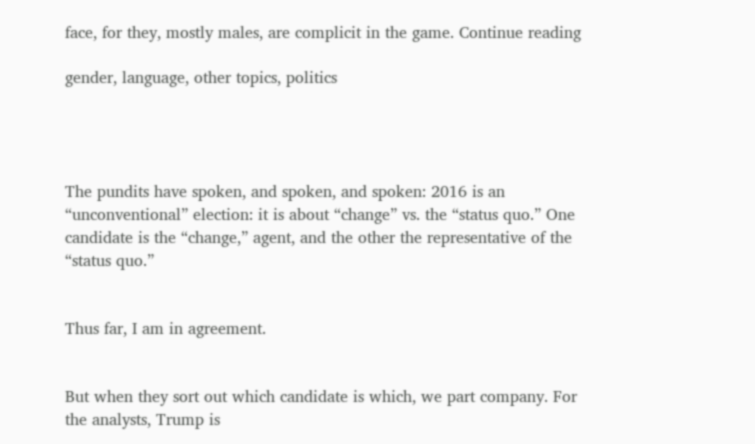face, for they, mostly males, are complicit in the game. Continue reading

gender, language, other topics, politics




The pundits have spoken, and spoken, and spoken: 2016 is an “unconventional” election: it is about “change” vs. the “status quo.” One candidate is the “change,” agent, and the other the representative of the “status quo.”


Thus far, I am in agreement.


But when they sort out which candidate is which, we part company. For the analysts, Trump is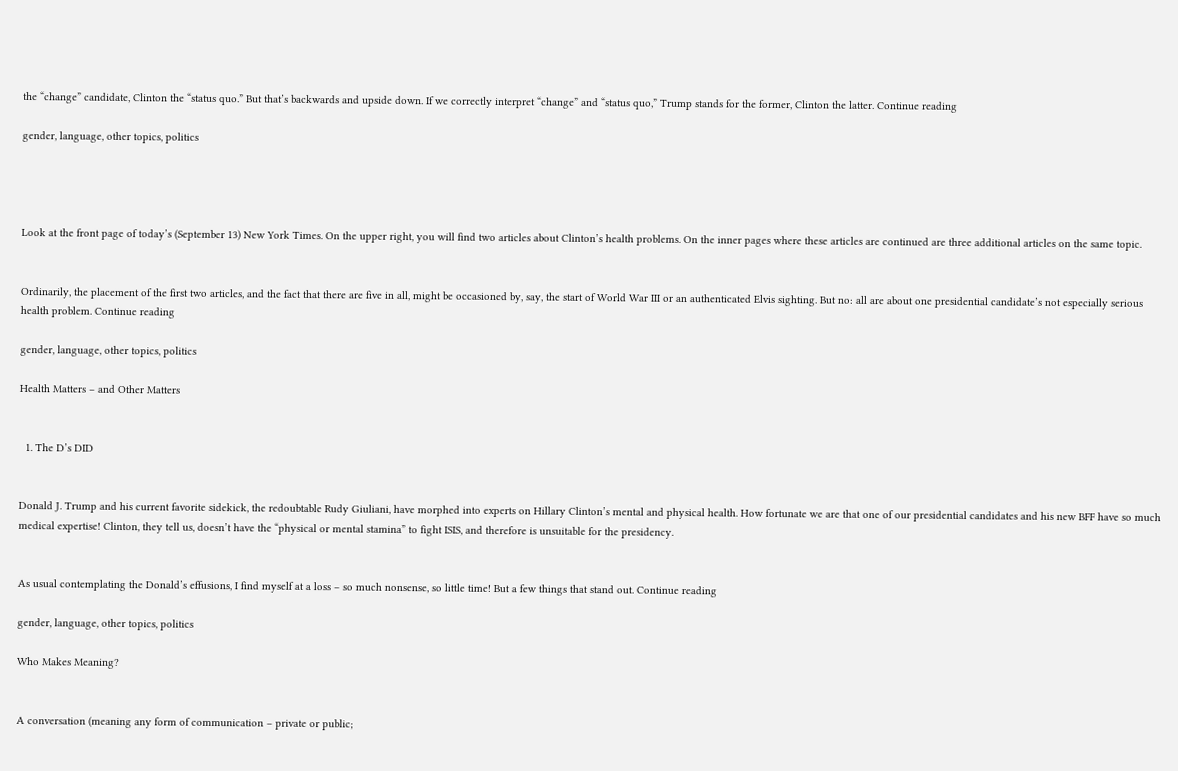the “change” candidate, Clinton the “status quo.” But that’s backwards and upside down. If we correctly interpret “change” and “status quo,” Trump stands for the former, Clinton the latter. Continue reading

gender, language, other topics, politics




Look at the front page of today’s (September 13) New York Times. On the upper right, you will find two articles about Clinton’s health problems. On the inner pages where these articles are continued are three additional articles on the same topic.


Ordinarily, the placement of the first two articles, and the fact that there are five in all, might be occasioned by, say, the start of World War III or an authenticated Elvis sighting. But no: all are about one presidential candidate’s not especially serious health problem. Continue reading

gender, language, other topics, politics

Health Matters – and Other Matters


  1. The D’s DID


Donald J. Trump and his current favorite sidekick, the redoubtable Rudy Giuliani, have morphed into experts on Hillary Clinton’s mental and physical health. How fortunate we are that one of our presidential candidates and his new BFF have so much medical expertise! Clinton, they tell us, doesn’t have the “physical or mental stamina” to fight ISIS, and therefore is unsuitable for the presidency.


As usual contemplating the Donald’s effusions, I find myself at a loss – so much nonsense, so little time! But a few things that stand out. Continue reading

gender, language, other topics, politics

Who Makes Meaning?


A conversation (meaning any form of communication – private or public;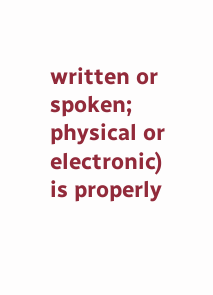written or spoken; physical or electronic) is properly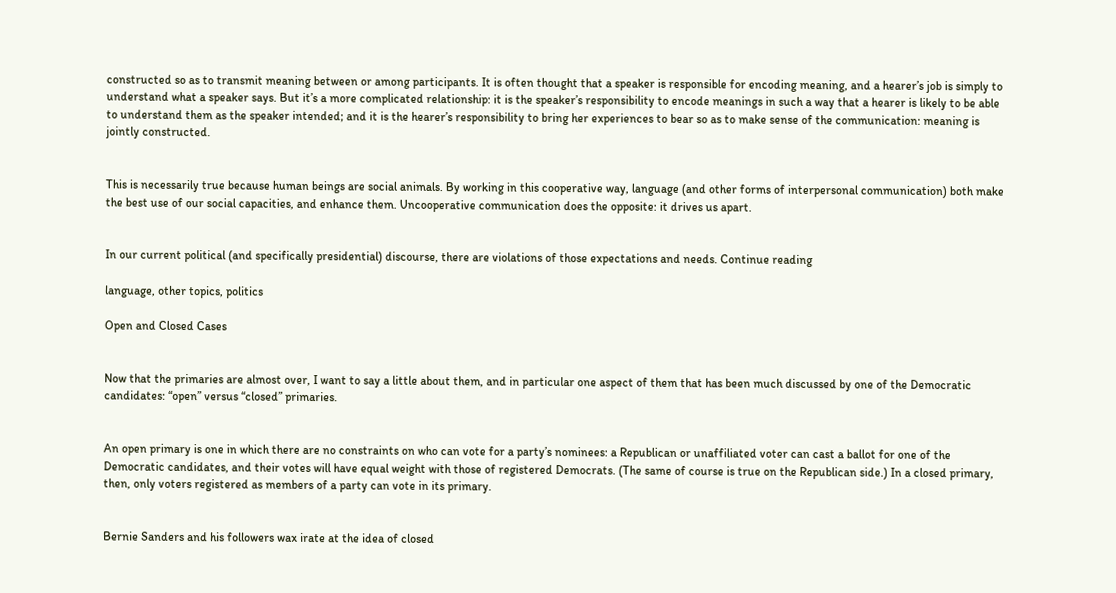constructed so as to transmit meaning between or among participants. It is often thought that a speaker is responsible for encoding meaning, and a hearer’s job is simply to understand what a speaker says. But it’s a more complicated relationship: it is the speaker’s responsibility to encode meanings in such a way that a hearer is likely to be able to understand them as the speaker intended; and it is the hearer’s responsibility to bring her experiences to bear so as to make sense of the communication: meaning is jointly constructed.


This is necessarily true because human beings are social animals. By working in this cooperative way, language (and other forms of interpersonal communication) both make the best use of our social capacities, and enhance them. Uncooperative communication does the opposite: it drives us apart.


In our current political (and specifically presidential) discourse, there are violations of those expectations and needs. Continue reading

language, other topics, politics

Open and Closed Cases


Now that the primaries are almost over, I want to say a little about them, and in particular one aspect of them that has been much discussed by one of the Democratic candidates: “open” versus “closed” primaries.


An open primary is one in which there are no constraints on who can vote for a party’s nominees: a Republican or unaffiliated voter can cast a ballot for one of the Democratic candidates, and their votes will have equal weight with those of registered Democrats. (The same of course is true on the Republican side.) In a closed primary, then, only voters registered as members of a party can vote in its primary.


Bernie Sanders and his followers wax irate at the idea of closed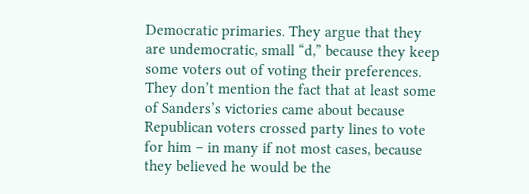Democratic primaries. They argue that they are undemocratic, small “d,” because they keep some voters out of voting their preferences. They don’t mention the fact that at least some of Sanders’s victories came about because Republican voters crossed party lines to vote for him – in many if not most cases, because they believed he would be the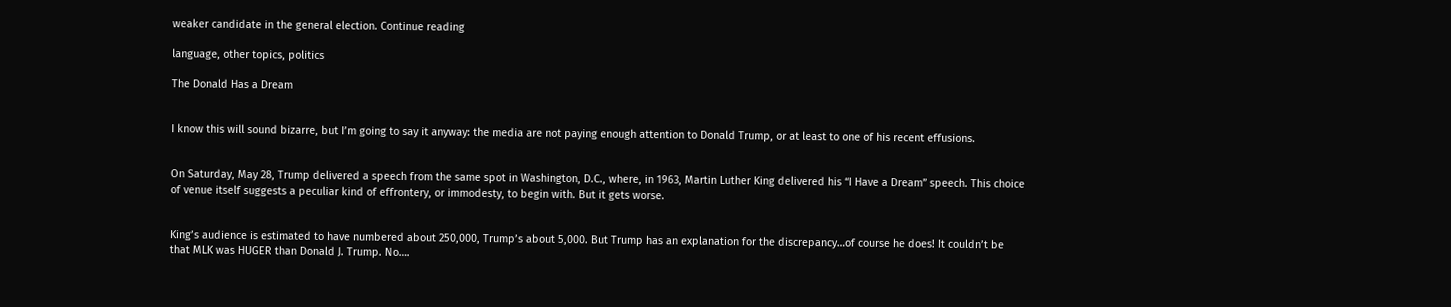weaker candidate in the general election. Continue reading

language, other topics, politics

The Donald Has a Dream


I know this will sound bizarre, but I’m going to say it anyway: the media are not paying enough attention to Donald Trump, or at least to one of his recent effusions.


On Saturday, May 28, Trump delivered a speech from the same spot in Washington, D.C., where, in 1963, Martin Luther King delivered his “I Have a Dream” speech. This choice of venue itself suggests a peculiar kind of effrontery, or immodesty, to begin with. But it gets worse.


King’s audience is estimated to have numbered about 250,000, Trump’s about 5,000. But Trump has an explanation for the discrepancy…of course he does! It couldn’t be that MLK was HUGER than Donald J. Trump. No….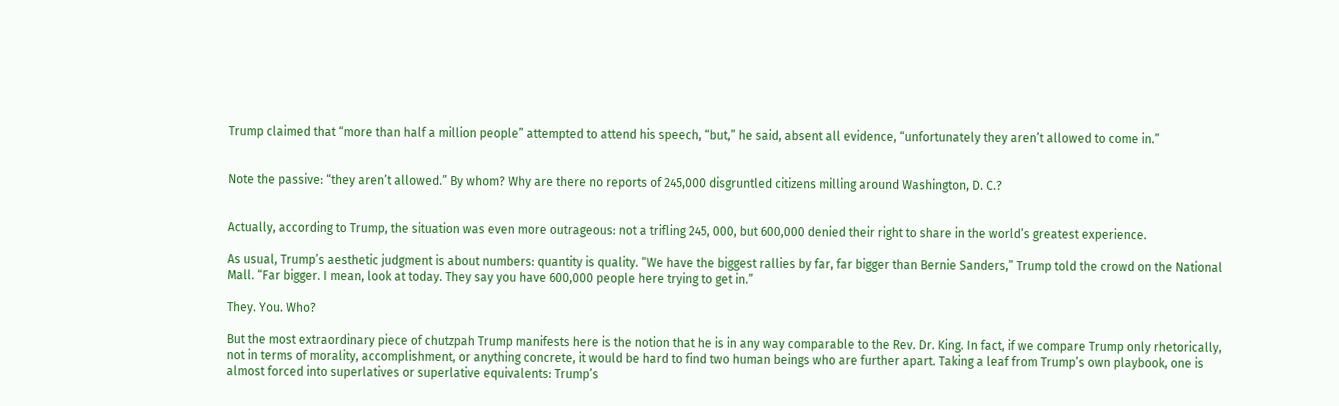Trump claimed that “more than half a million people” attempted to attend his speech, “but,” he said, absent all evidence, “unfortunately they aren’t allowed to come in.”


Note the passive: “they aren’t allowed.” By whom? Why are there no reports of 245,000 disgruntled citizens milling around Washington, D. C.?


Actually, according to Trump, the situation was even more outrageous: not a trifling 245, 000, but 600,000 denied their right to share in the world’s greatest experience.

As usual, Trump’s aesthetic judgment is about numbers: quantity is quality. “We have the biggest rallies by far, far bigger than Bernie Sanders,” Trump told the crowd on the National Mall. “Far bigger. I mean, look at today. They say you have 600,000 people here trying to get in.”

They. You. Who?

But the most extraordinary piece of chutzpah Trump manifests here is the notion that he is in any way comparable to the Rev. Dr. King. In fact, if we compare Trump only rhetorically, not in terms of morality, accomplishment, or anything concrete, it would be hard to find two human beings who are further apart. Taking a leaf from Trump’s own playbook, one is almost forced into superlatives or superlative equivalents: Trump’s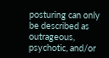posturing can only be described as outrageous, psychotic, and/or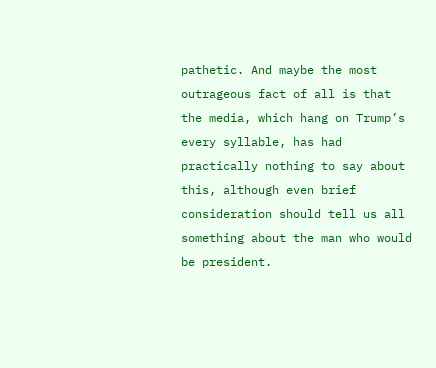pathetic. And maybe the most outrageous fact of all is that the media, which hang on Trump’s every syllable, has had practically nothing to say about this, although even brief consideration should tell us all something about the man who would be president.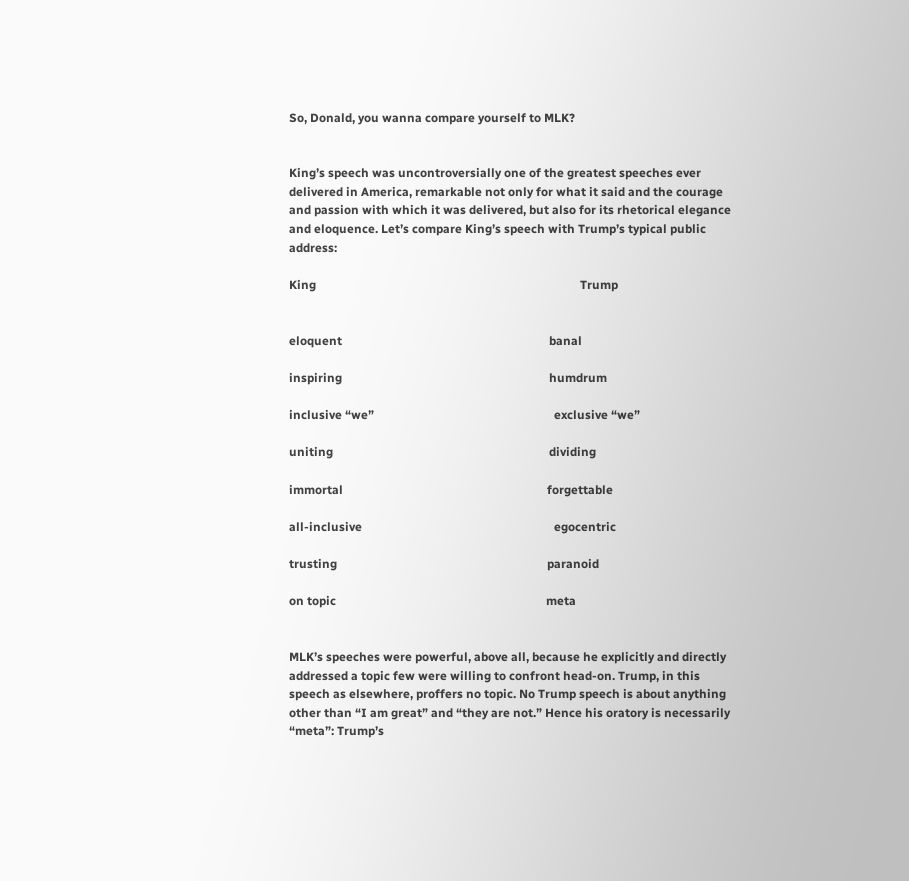So, Donald, you wanna compare yourself to MLK?


King’s speech was uncontroversially one of the greatest speeches ever delivered in America, remarkable not only for what it said and the courage and passion with which it was delivered, but also for its rhetorical elegance and eloquence. Let’s compare King’s speech with Trump’s typical public address:

King                                                                                        Trump


eloquent                                                                     banal

inspiring                                                                     humdrum

inclusive “we”                                                            exclusive “we”

uniting                                                                        dividing

immortal                                                                    forgettable

all-inclusive                                                                egocentric

trusting                                                                      paranoid

on topic                                                                      meta


MLK’s speeches were powerful, above all, because he explicitly and directly addressed a topic few were willing to confront head-on. Trump, in this speech as elsewhere, proffers no topic. No Trump speech is about anything other than “I am great” and “they are not.” Hence his oratory is necessarily “meta”: Trump’s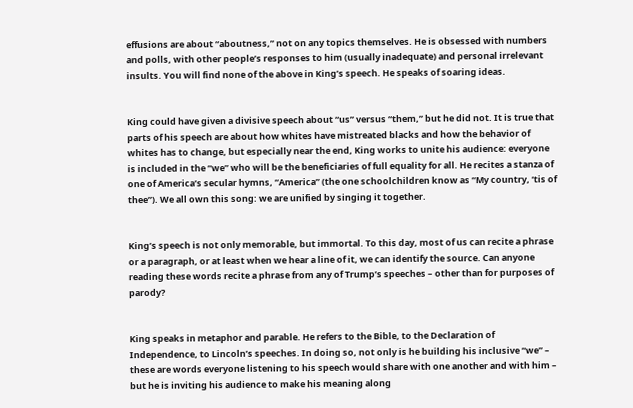effusions are about “aboutness,” not on any topics themselves. He is obsessed with numbers and polls, with other people’s responses to him (usually inadequate) and personal irrelevant insults. You will find none of the above in King’s speech. He speaks of soaring ideas.


King could have given a divisive speech about “us” versus “them,” but he did not. It is true that parts of his speech are about how whites have mistreated blacks and how the behavior of whites has to change, but especially near the end, King works to unite his audience: everyone is included in the “we” who will be the beneficiaries of full equality for all. He recites a stanza of one of America’s secular hymns, “America” (the one schoolchildren know as “My country, ‘tis of thee”). We all own this song: we are unified by singing it together.


King’s speech is not only memorable, but immortal. To this day, most of us can recite a phrase or a paragraph, or at least when we hear a line of it, we can identify the source. Can anyone reading these words recite a phrase from any of Trump’s speeches – other than for purposes of parody?


King speaks in metaphor and parable. He refers to the Bible, to the Declaration of Independence, to Lincoln’s speeches. In doing so, not only is he building his inclusive “we” – these are words everyone listening to his speech would share with one another and with him – but he is inviting his audience to make his meaning along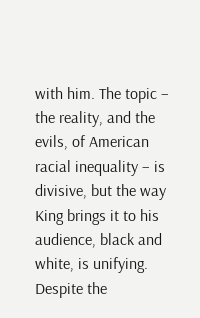with him. The topic – the reality, and the evils, of American racial inequality – is divisive, but the way King brings it to his audience, black and white, is unifying. Despite the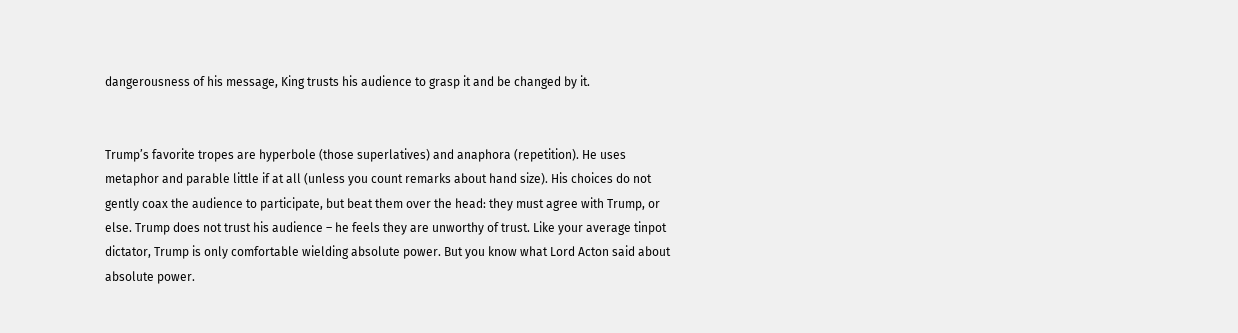dangerousness of his message, King trusts his audience to grasp it and be changed by it.


Trump’s favorite tropes are hyperbole (those superlatives) and anaphora (repetition). He uses metaphor and parable little if at all (unless you count remarks about hand size). His choices do not gently coax the audience to participate, but beat them over the head: they must agree with Trump, or else. Trump does not trust his audience – he feels they are unworthy of trust. Like your average tinpot dictator, Trump is only comfortable wielding absolute power. But you know what Lord Acton said about absolute power.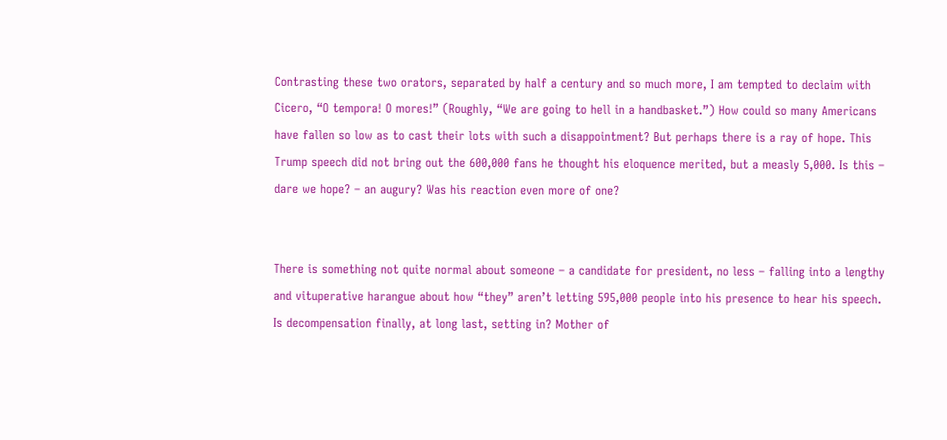Contrasting these two orators, separated by half a century and so much more, I am tempted to declaim with Cicero, “O tempora! O mores!” (Roughly, “We are going to hell in a handbasket.”) How could so many Americans have fallen so low as to cast their lots with such a disappointment? But perhaps there is a ray of hope. This Trump speech did not bring out the 600,000 fans he thought his eloquence merited, but a measly 5,000. Is this – dare we hope? – an augury? Was his reaction even more of one?


There is something not quite normal about someone – a candidate for president, no less – falling into a lengthy and vituperative harangue about how “they” aren’t letting 595,000 people into his presence to hear his speech. Is decompensation finally, at long last, setting in? Mother of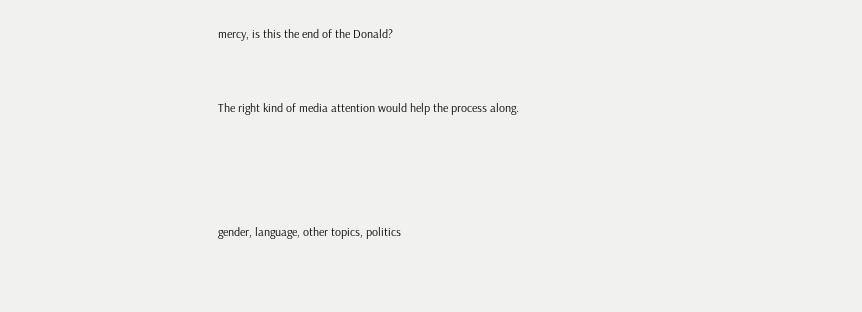mercy, is this the end of the Donald?


The right kind of media attention would help the process along.




gender, language, other topics, politics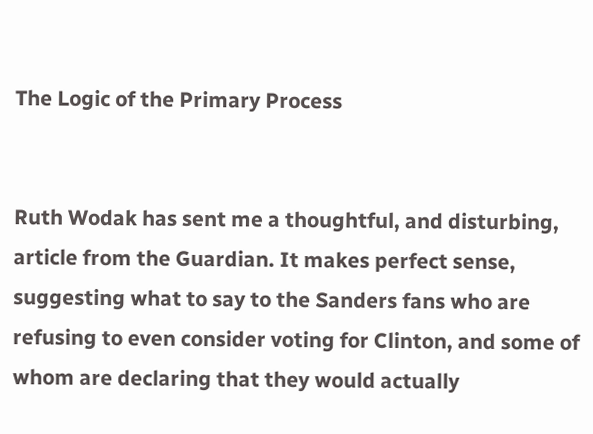The Logic of the Primary Process


Ruth Wodak has sent me a thoughtful, and disturbing, article from the Guardian. It makes perfect sense, suggesting what to say to the Sanders fans who are refusing to even consider voting for Clinton, and some of whom are declaring that they would actually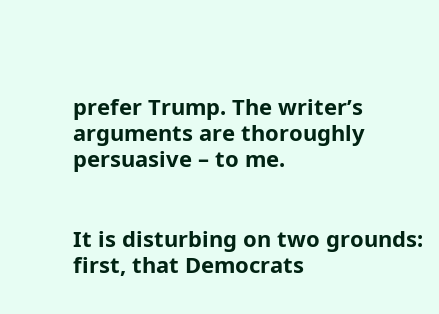prefer Trump. The writer’s arguments are thoroughly persuasive – to me.


It is disturbing on two grounds: first, that Democrats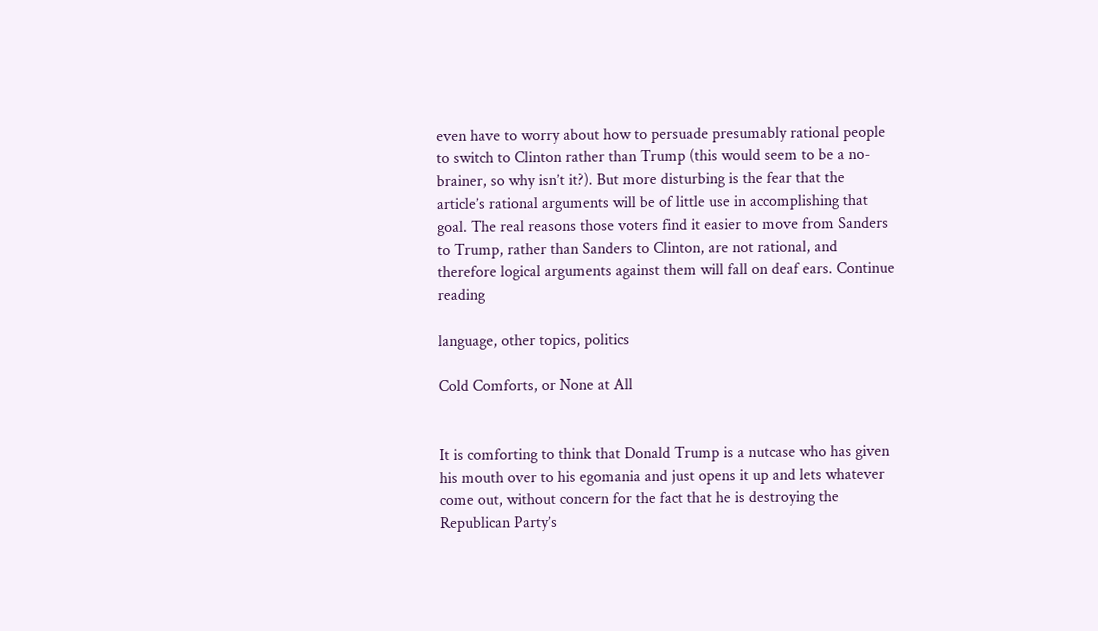even have to worry about how to persuade presumably rational people to switch to Clinton rather than Trump (this would seem to be a no-brainer, so why isn’t it?). But more disturbing is the fear that the article’s rational arguments will be of little use in accomplishing that goal. The real reasons those voters find it easier to move from Sanders to Trump, rather than Sanders to Clinton, are not rational, and therefore logical arguments against them will fall on deaf ears. Continue reading

language, other topics, politics

Cold Comforts, or None at All


It is comforting to think that Donald Trump is a nutcase who has given his mouth over to his egomania and just opens it up and lets whatever come out, without concern for the fact that he is destroying the Republican Party’s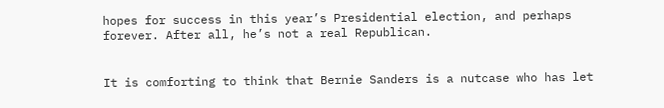hopes for success in this year’s Presidential election, and perhaps forever. After all, he’s not a real Republican.


It is comforting to think that Bernie Sanders is a nutcase who has let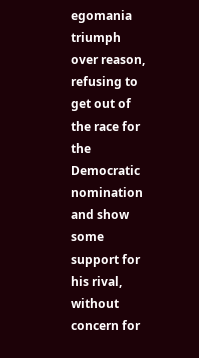egomania triumph over reason, refusing to get out of the race for the Democratic nomination and show some support for his rival, without concern for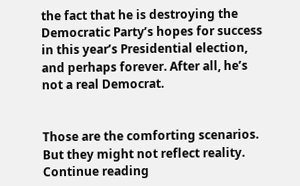the fact that he is destroying the Democratic Party’s hopes for success in this year’s Presidential election, and perhaps forever. After all, he’s not a real Democrat.


Those are the comforting scenarios. But they might not reflect reality. Continue reading